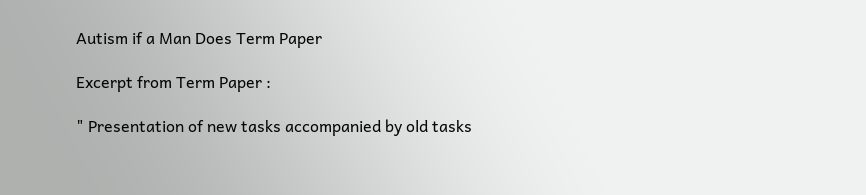Autism if a Man Does Term Paper

Excerpt from Term Paper :

" Presentation of new tasks accompanied by old tasks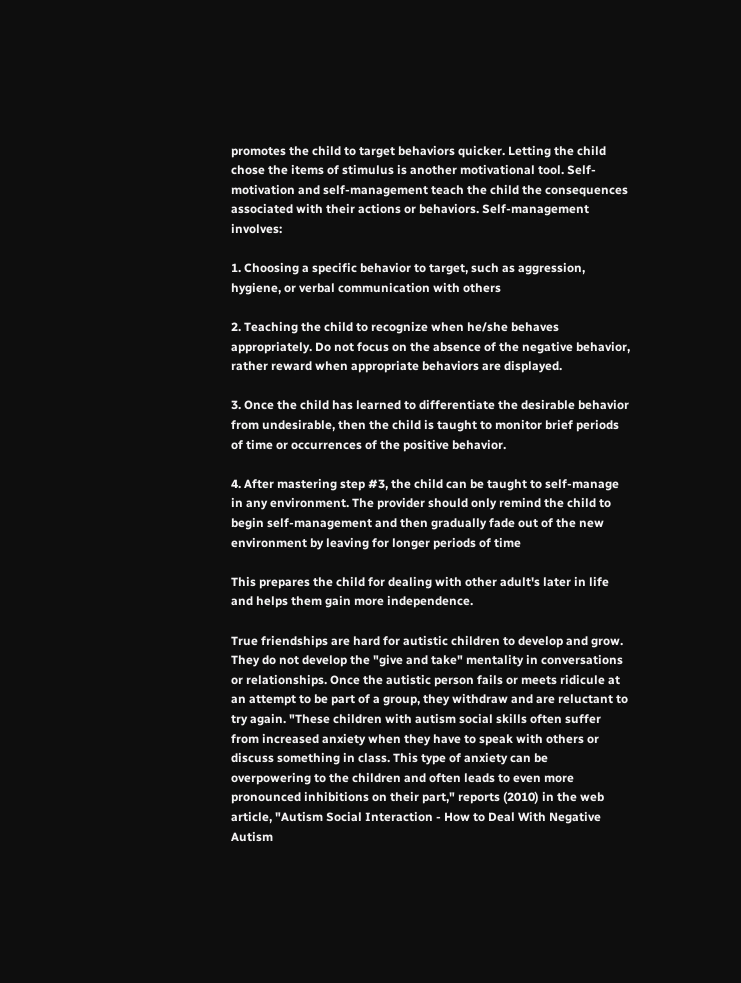promotes the child to target behaviors quicker. Letting the child chose the items of stimulus is another motivational tool. Self-motivation and self-management teach the child the consequences associated with their actions or behaviors. Self-management involves:

1. Choosing a specific behavior to target, such as aggression, hygiene, or verbal communication with others

2. Teaching the child to recognize when he/she behaves appropriately. Do not focus on the absence of the negative behavior, rather reward when appropriate behaviors are displayed.

3. Once the child has learned to differentiate the desirable behavior from undesirable, then the child is taught to monitor brief periods of time or occurrences of the positive behavior.

4. After mastering step #3, the child can be taught to self-manage in any environment. The provider should only remind the child to begin self-management and then gradually fade out of the new environment by leaving for longer periods of time

This prepares the child for dealing with other adult's later in life and helps them gain more independence.

True friendships are hard for autistic children to develop and grow. They do not develop the "give and take" mentality in conversations or relationships. Once the autistic person fails or meets ridicule at an attempt to be part of a group, they withdraw and are reluctant to try again. "These children with autism social skills often suffer from increased anxiety when they have to speak with others or discuss something in class. This type of anxiety can be overpowering to the children and often leads to even more pronounced inhibitions on their part," reports (2010) in the web article, "Autism Social Interaction - How to Deal With Negative Autism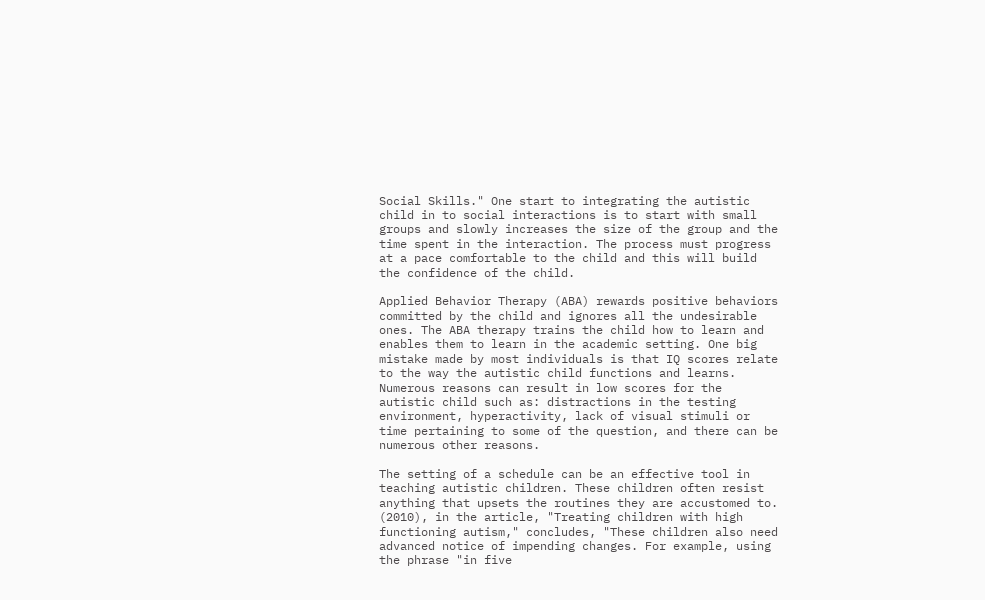Social Skills." One start to integrating the autistic child in to social interactions is to start with small groups and slowly increases the size of the group and the time spent in the interaction. The process must progress at a pace comfortable to the child and this will build the confidence of the child.

Applied Behavior Therapy (ABA) rewards positive behaviors committed by the child and ignores all the undesirable ones. The ABA therapy trains the child how to learn and enables them to learn in the academic setting. One big mistake made by most individuals is that IQ scores relate to the way the autistic child functions and learns. Numerous reasons can result in low scores for the autistic child such as: distractions in the testing environment, hyperactivity, lack of visual stimuli or time pertaining to some of the question, and there can be numerous other reasons.

The setting of a schedule can be an effective tool in teaching autistic children. These children often resist anything that upsets the routines they are accustomed to. (2010), in the article, "Treating children with high functioning autism," concludes, "These children also need advanced notice of impending changes. For example, using the phrase "in five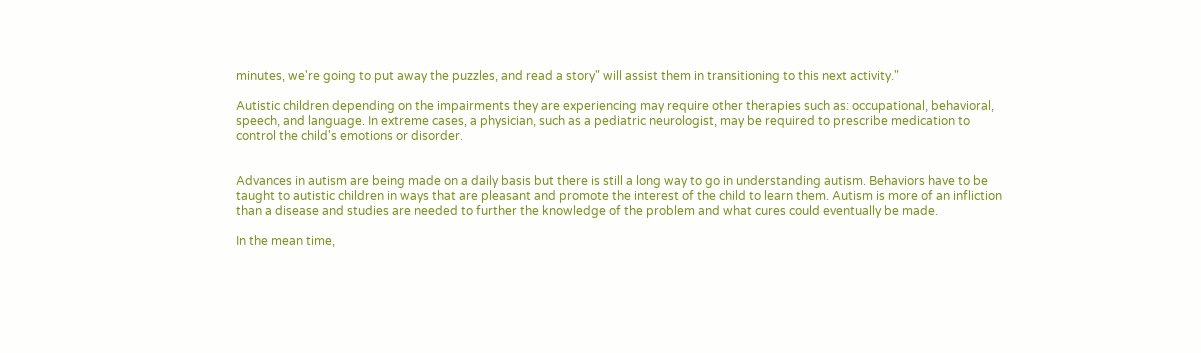minutes, we're going to put away the puzzles, and read a story" will assist them in transitioning to this next activity."

Autistic children depending on the impairments they are experiencing may require other therapies such as: occupational, behavioral, speech, and language. In extreme cases, a physician, such as a pediatric neurologist, may be required to prescribe medication to control the child's emotions or disorder.


Advances in autism are being made on a daily basis but there is still a long way to go in understanding autism. Behaviors have to be taught to autistic children in ways that are pleasant and promote the interest of the child to learn them. Autism is more of an infliction than a disease and studies are needed to further the knowledge of the problem and what cures could eventually be made.

In the mean time,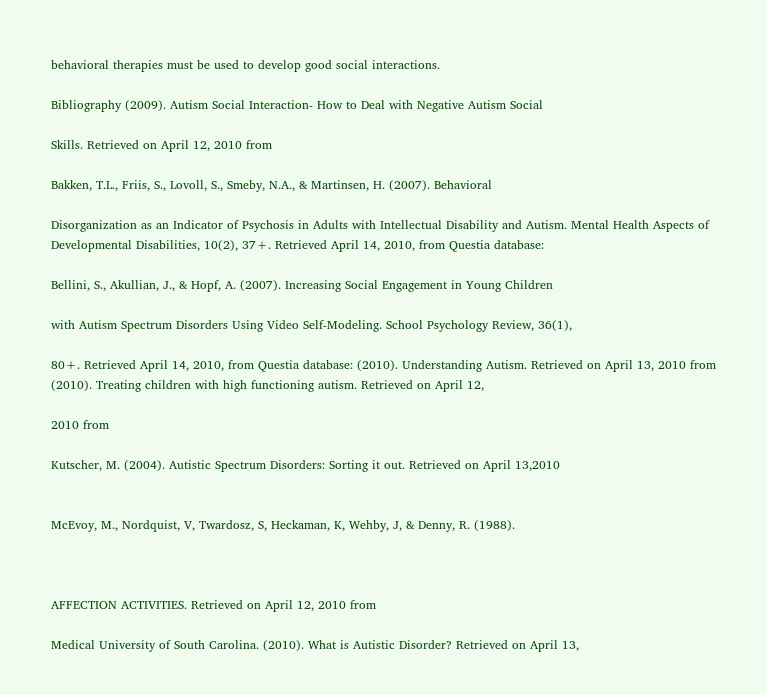behavioral therapies must be used to develop good social interactions.

Bibliography (2009). Autism Social Interaction- How to Deal with Negative Autism Social

Skills. Retrieved on April 12, 2010 from

Bakken, T.L., Friis, S., Lovoll, S., Smeby, N.A., & Martinsen, H. (2007). Behavioral

Disorganization as an Indicator of Psychosis in Adults with Intellectual Disability and Autism. Mental Health Aspects of Developmental Disabilities, 10(2), 37+. Retrieved April 14, 2010, from Questia database:

Bellini, S., Akullian, J., & Hopf, A. (2007). Increasing Social Engagement in Young Children

with Autism Spectrum Disorders Using Video Self-Modeling. School Psychology Review, 36(1),

80+. Retrieved April 14, 2010, from Questia database: (2010). Understanding Autism. Retrieved on April 13, 2010 from (2010). Treating children with high functioning autism. Retrieved on April 12,

2010 from

Kutscher, M. (2004). Autistic Spectrum Disorders: Sorting it out. Retrieved on April 13,2010


McEvoy, M., Nordquist, V, Twardosz, S, Heckaman, K, Wehby, J, & Denny, R. (1988).



AFFECTION ACTIVITIES. Retrieved on April 12, 2010 from

Medical University of South Carolina. (2010). What is Autistic Disorder? Retrieved on April 13,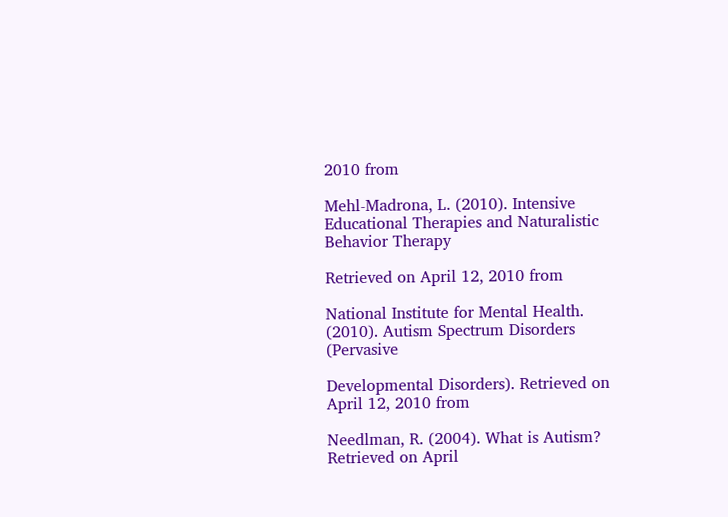2010 from

Mehl-Madrona, L. (2010). Intensive Educational Therapies and Naturalistic Behavior Therapy

Retrieved on April 12, 2010 from

National Institute for Mental Health. (2010). Autism Spectrum Disorders (Pervasive

Developmental Disorders). Retrieved on April 12, 2010 from

Needlman, R. (2004). What is Autism? Retrieved on April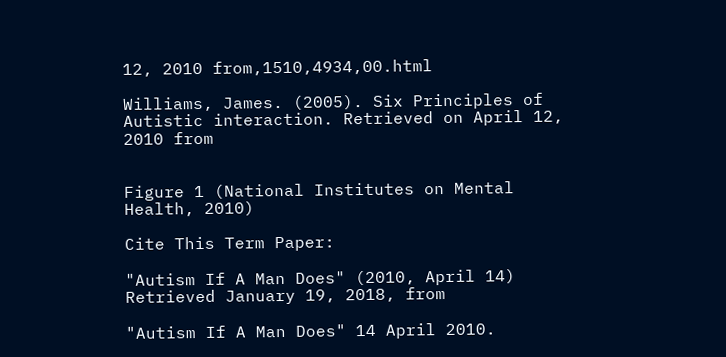12, 2010 from,1510,4934,00.html

Williams, James. (2005). Six Principles of Autistic interaction. Retrieved on April 12, 2010 from


Figure 1 (National Institutes on Mental Health, 2010)

Cite This Term Paper:

"Autism If A Man Does" (2010, April 14) Retrieved January 19, 2018, from

"Autism If A Man Does" 14 April 2010.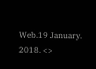Web.19 January. 2018. <>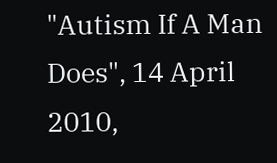"Autism If A Man Does", 14 April 2010,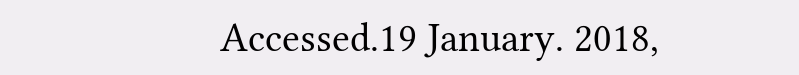Accessed.19 January. 2018,